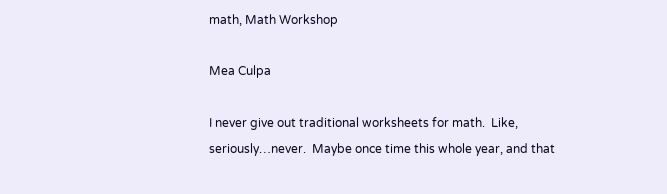math, Math Workshop

Mea Culpa

I never give out traditional worksheets for math.  Like, seriously…never.  Maybe once time this whole year, and that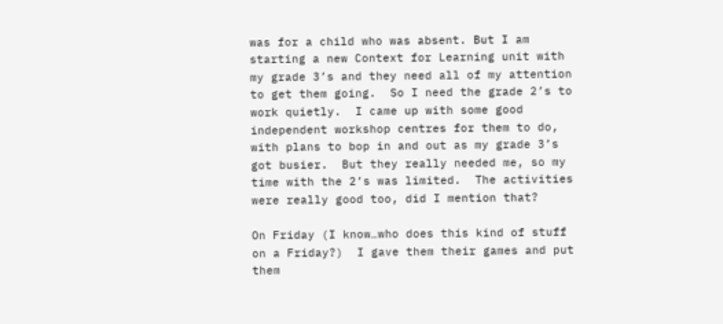was for a child who was absent. But I am starting a new Context for Learning unit with my grade 3’s and they need all of my attention to get them going.  So I need the grade 2’s to work quietly.  I came up with some good independent workshop centres for them to do, with plans to bop in and out as my grade 3’s got busier.  But they really needed me, so my time with the 2’s was limited.  The activities were really good too, did I mention that?

On Friday (I know…who does this kind of stuff on a Friday?)  I gave them their games and put them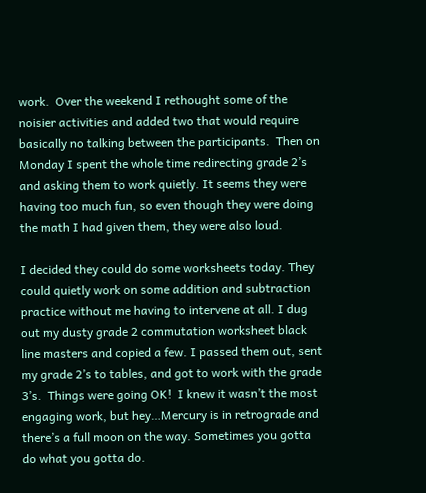work.  Over the weekend I rethought some of the noisier activities and added two that would require basically no talking between the participants.  Then on Monday I spent the whole time redirecting grade 2’s and asking them to work quietly. It seems they were having too much fun, so even though they were doing the math I had given them, they were also loud.

I decided they could do some worksheets today. They could quietly work on some addition and subtraction practice without me having to intervene at all. I dug out my dusty grade 2 commutation worksheet black line masters and copied a few. I passed them out, sent my grade 2’s to tables, and got to work with the grade 3’s.  Things were going OK!  I knew it wasn’t the most engaging work, but hey…Mercury is in retrograde and there’s a full moon on the way. Sometimes you gotta do what you gotta do.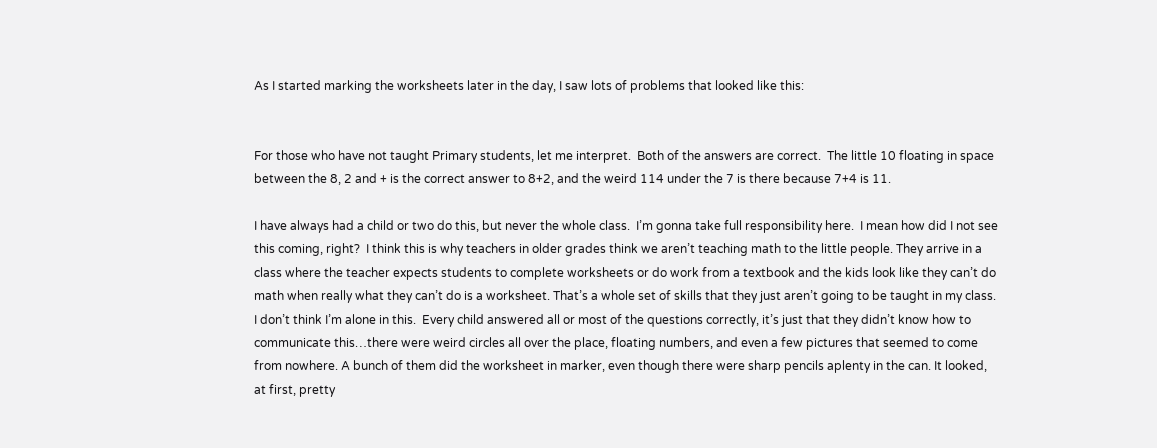As I started marking the worksheets later in the day, I saw lots of problems that looked like this:


For those who have not taught Primary students, let me interpret.  Both of the answers are correct.  The little 10 floating in space between the 8, 2 and + is the correct answer to 8+2, and the weird 114 under the 7 is there because 7+4 is 11.

I have always had a child or two do this, but never the whole class.  I’m gonna take full responsibility here.  I mean how did I not see this coming, right?  I think this is why teachers in older grades think we aren’t teaching math to the little people. They arrive in a class where the teacher expects students to complete worksheets or do work from a textbook and the kids look like they can’t do math when really what they can’t do is a worksheet. That’s a whole set of skills that they just aren’t going to be taught in my class. I don’t think I’m alone in this.  Every child answered all or most of the questions correctly, it’s just that they didn’t know how to communicate this…there were weird circles all over the place, floating numbers, and even a few pictures that seemed to come from nowhere. A bunch of them did the worksheet in marker, even though there were sharp pencils aplenty in the can. It looked, at first, pretty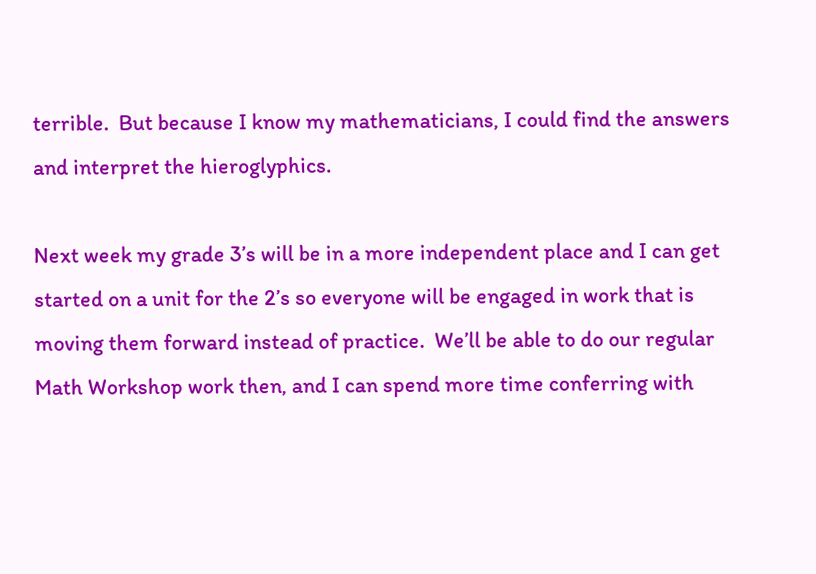terrible.  But because I know my mathematicians, I could find the answers and interpret the hieroglyphics.

Next week my grade 3’s will be in a more independent place and I can get started on a unit for the 2’s so everyone will be engaged in work that is moving them forward instead of practice.  We’ll be able to do our regular Math Workshop work then, and I can spend more time conferring with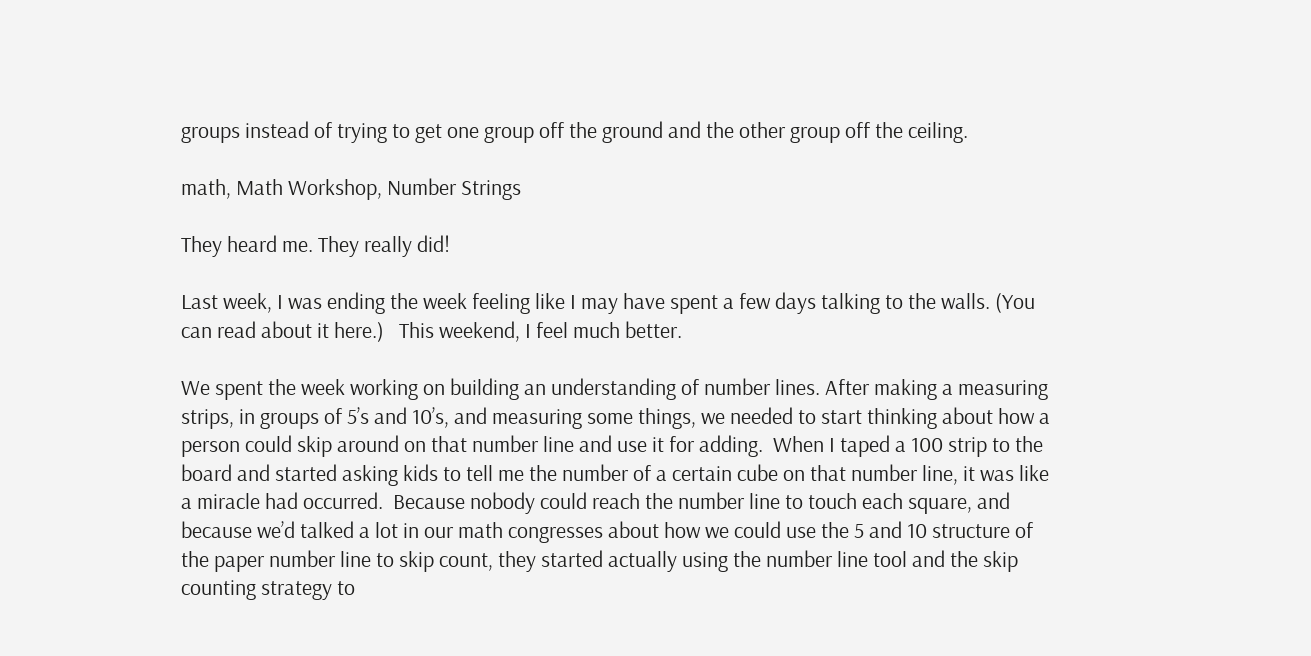groups instead of trying to get one group off the ground and the other group off the ceiling.

math, Math Workshop, Number Strings

They heard me. They really did!

Last week, I was ending the week feeling like I may have spent a few days talking to the walls. (You can read about it here.)   This weekend, I feel much better.

We spent the week working on building an understanding of number lines. After making a measuring strips, in groups of 5’s and 10’s, and measuring some things, we needed to start thinking about how a person could skip around on that number line and use it for adding.  When I taped a 100 strip to the board and started asking kids to tell me the number of a certain cube on that number line, it was like a miracle had occurred.  Because nobody could reach the number line to touch each square, and because we’d talked a lot in our math congresses about how we could use the 5 and 10 structure of the paper number line to skip count, they started actually using the number line tool and the skip counting strategy to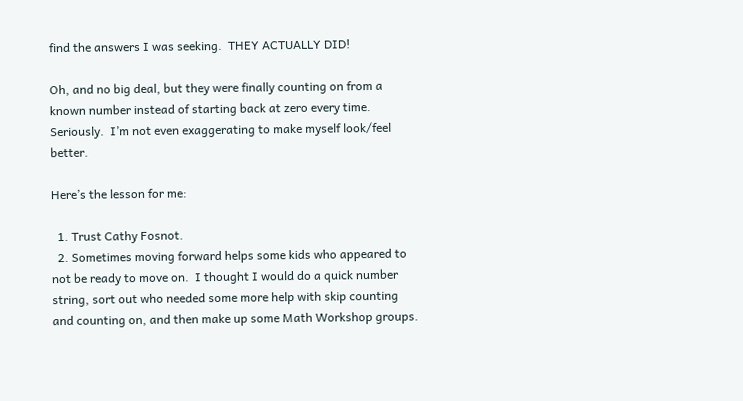find the answers I was seeking.  THEY ACTUALLY DID!

Oh, and no big deal, but they were finally counting on from a known number instead of starting back at zero every time.  Seriously.  I’m not even exaggerating to make myself look/feel better.

Here’s the lesson for me:

  1. Trust Cathy Fosnot.
  2. Sometimes moving forward helps some kids who appeared to not be ready to move on.  I thought I would do a quick number string, sort out who needed some more help with skip counting and counting on, and then make up some Math Workshop groups.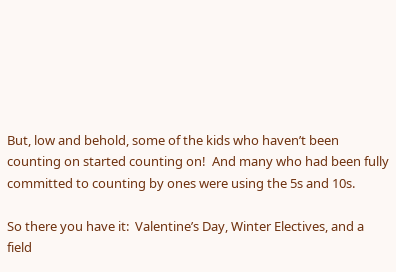But, low and behold, some of the kids who haven’t been counting on started counting on!  And many who had been fully committed to counting by ones were using the 5s and 10s.

So there you have it:  Valentine’s Day, Winter Electives, and a field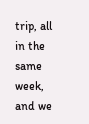trip, all in the same week, and we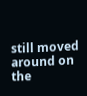still moved around on the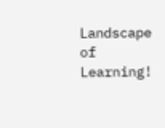Landscape of Learning!